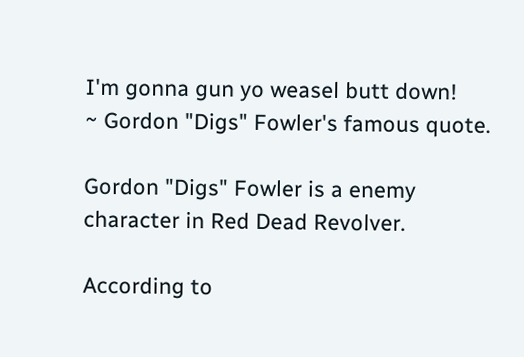I'm gonna gun yo weasel butt down!
~ Gordon "Digs" Fowler's famous quote.

Gordon "Digs" Fowler is a enemy character in Red Dead Revolver.

According to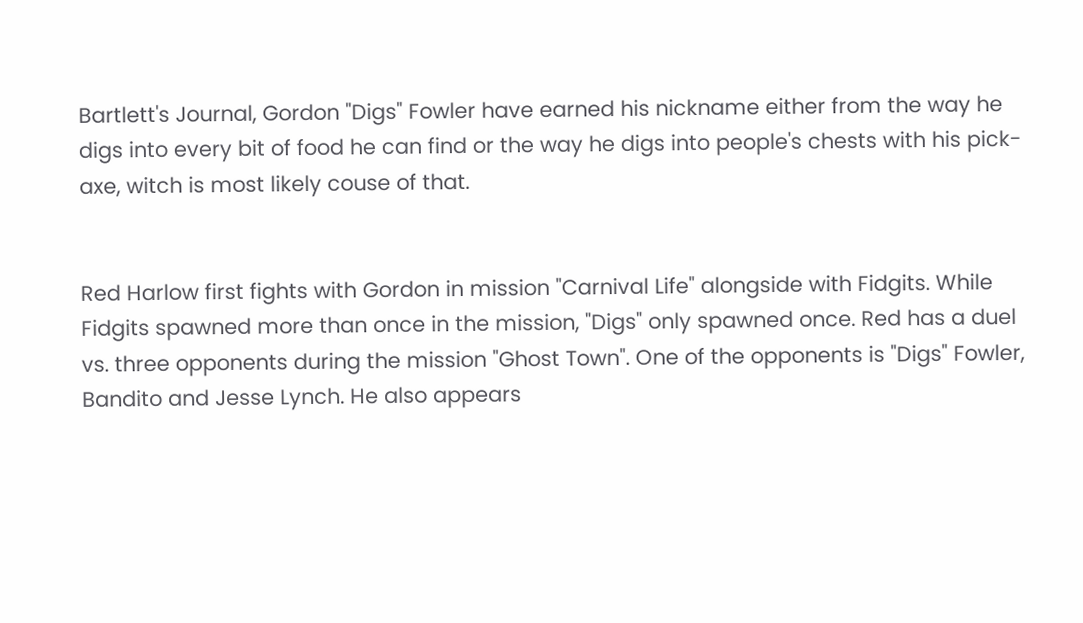Bartlett's Journal, Gordon "Digs" Fowler have earned his nickname either from the way he digs into every bit of food he can find or the way he digs into people's chests with his pick-axe, witch is most likely couse of that.


Red Harlow first fights with Gordon in mission "Carnival Life" alongside with Fidgits. While Fidgits spawned more than once in the mission, "Digs" only spawned once. Red has a duel vs. three opponents during the mission "Ghost Town". One of the opponents is "Digs" Fowler, Bandito and Jesse Lynch. He also appears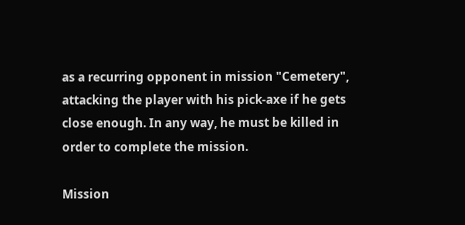as a recurring opponent in mission "Cemetery", attacking the player with his pick-axe if he gets close enough. In any way, he must be killed in order to complete the mission.

Mission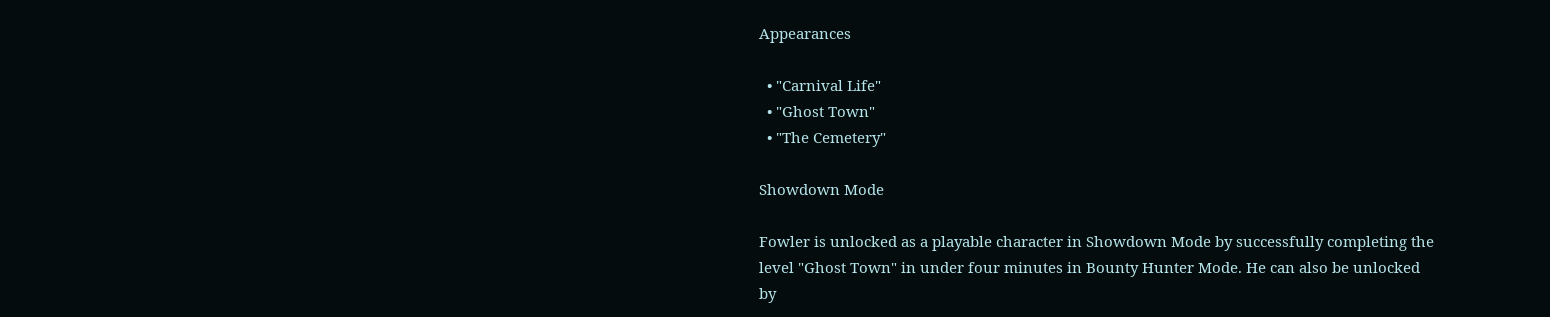Appearances

  • "Carnival Life"
  • "Ghost Town"
  • "The Cemetery"

Showdown Mode

Fowler is unlocked as a playable character in Showdown Mode by successfully completing the level "Ghost Town" in under four minutes in Bounty Hunter Mode. He can also be unlocked by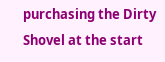purchasing the Dirty Shovel at the start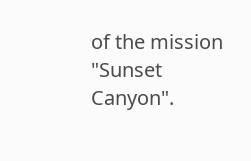of the mission "Sunset Canyon".